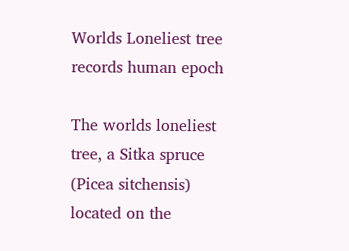Worlds Loneliest tree records human epoch

The worlds loneliest tree, a Sitka spruce (Picea sitchensis) located on the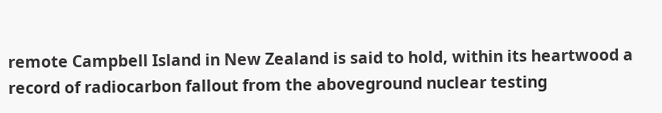remote Campbell Island in New Zealand is said to hold, within its heartwood a record of radiocarbon fallout from the aboveground nuclear testing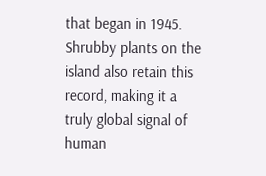that began in 1945. Shrubby plants on the island also retain this record, making it a truly global signal of human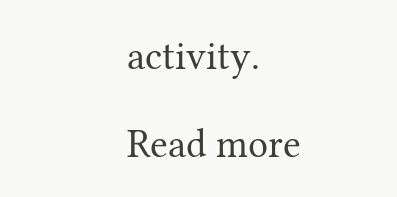activity.

Read more